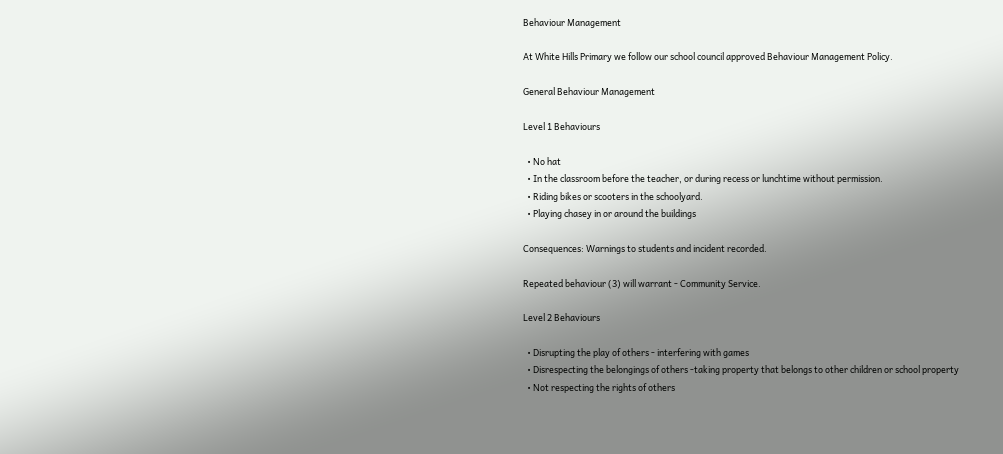Behaviour Management

At White Hills Primary we follow our school council approved Behaviour Management Policy.

General Behaviour Management

Level 1 Behaviours

  • No hat
  • In the classroom before the teacher, or during recess or lunchtime without permission.
  • Riding bikes or scooters in the schoolyard.
  • Playing chasey in or around the buildings

Consequences: Warnings to students and incident recorded.

Repeated behaviour (3) will warrant - Community Service.

Level 2 Behaviours

  • Disrupting the play of others - interfering with games
  • Disrespecting the belongings of others -taking property that belongs to other children or school property
  • Not respecting the rights of others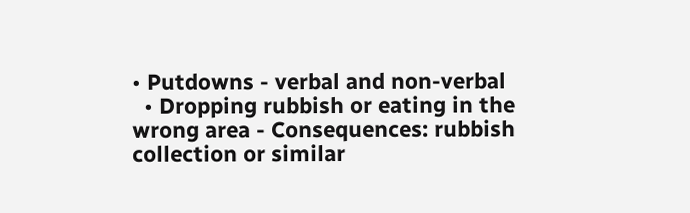• Putdowns - verbal and non-verbal
  • Dropping rubbish or eating in the wrong area - Consequences: rubbish collection or similar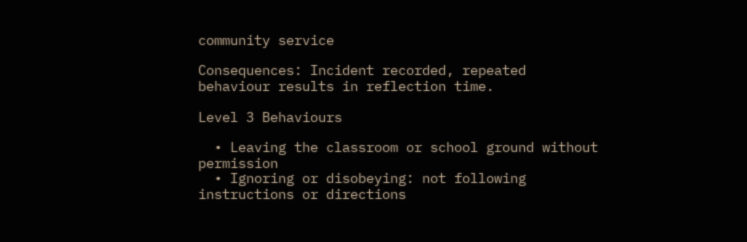community service

Consequences: Incident recorded, repeated behaviour results in reflection time.

Level 3 Behaviours

  • Leaving the classroom or school ground without permission
  • Ignoring or disobeying: not following instructions or directions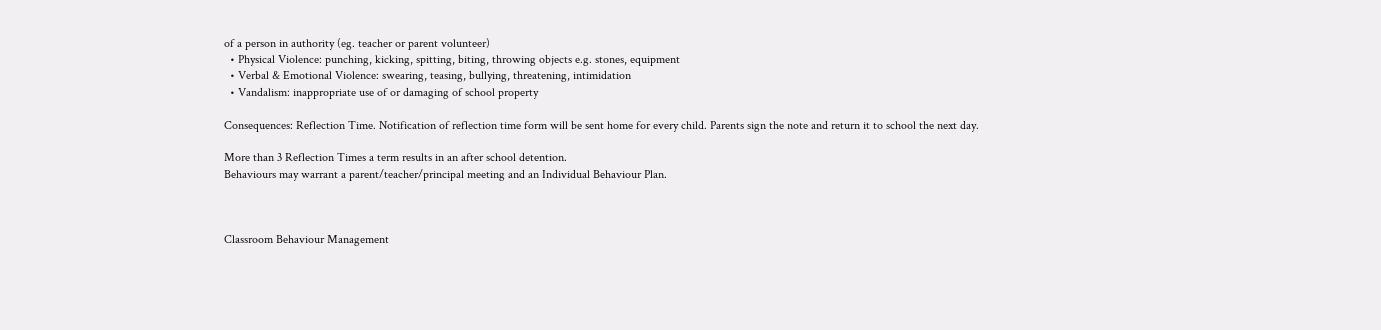of a person in authority (eg. teacher or parent volunteer)
  • Physical Violence: punching, kicking, spitting, biting, throwing objects e.g. stones, equipment
  • Verbal & Emotional Violence: swearing, teasing, bullying, threatening, intimidation
  • Vandalism: inappropriate use of or damaging of school property

Consequences: Reflection Time. Notification of reflection time form will be sent home for every child. Parents sign the note and return it to school the next day.

More than 3 Reflection Times a term results in an after school detention.
Behaviours may warrant a parent/teacher/principal meeting and an Individual Behaviour Plan.



Classroom Behaviour Management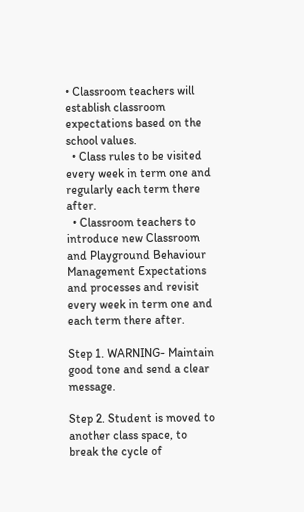• Classroom teachers will establish classroom expectations based on the school values.
  • Class rules to be visited every week in term one and regularly each term there after.
  • Classroom teachers to introduce new Classroom and Playground Behaviour Management Expectations and processes and revisit every week in term one and each term there after.

Step 1. WARNING- Maintain good tone and send a clear message.

Step 2. Student is moved to another class space, to break the cycle of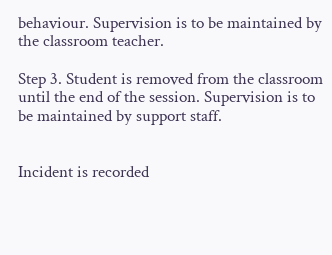behaviour. Supervision is to be maintained by the classroom teacher.

Step 3. Student is removed from the classroom until the end of the session. Supervision is to be maintained by support staff.


Incident is recorded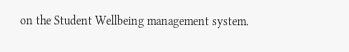on the Student Wellbeing management system.